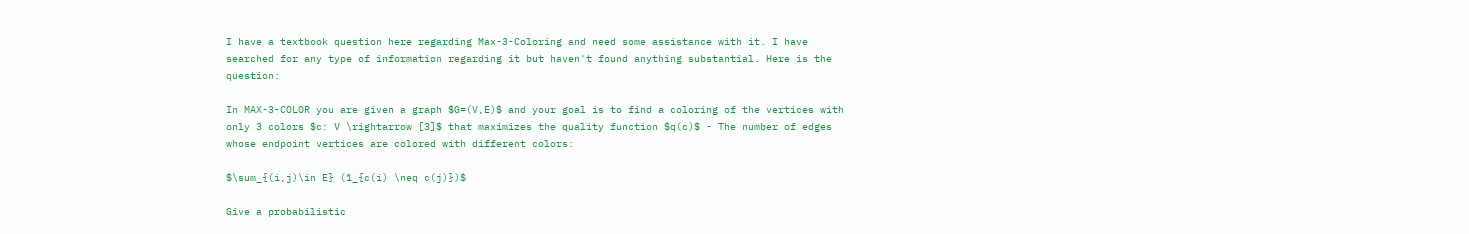I have a textbook question here regarding Max-3-Coloring and need some assistance with it. I have searched for any type of information regarding it but haven't found anything substantial. Here is the question:

In MAX-3-COLOR you are given a graph $G=(V,E)$ and your goal is to find a coloring of the vertices with only 3 colors $c: V \rightarrow [3]$ that maximizes the quality function $q(c)$ - The number of edges whose endpoint vertices are colored with different colors:

$\sum_{(i,j)\in E} (1_{c(i) \neq c(j)})$

Give a probabilistic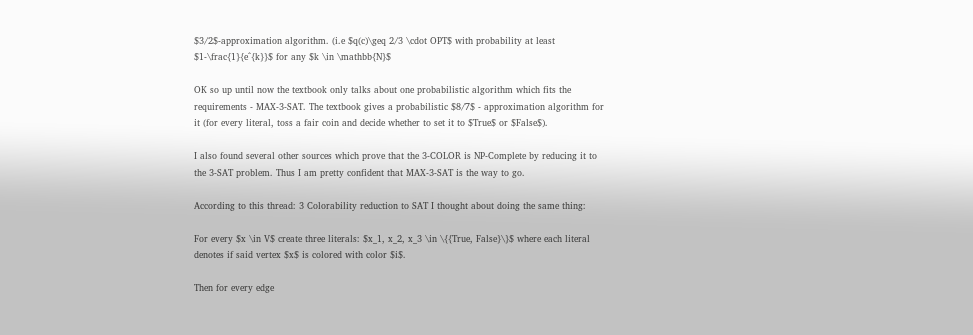$3/2$-approximation algorithm. (i.e $q(c)\geq 2/3 \cdot OPT$ with probability at least $1-\frac{1}{e^{k}}$ for any $k \in \mathbb{N}$

OK so up until now the textbook only talks about one probabilistic algorithm which fits the requirements - MAX-3-SAT. The textbook gives a probabilistic $8/7$ - approximation algorithm for it (for every literal, toss a fair coin and decide whether to set it to $True$ or $False$).

I also found several other sources which prove that the 3-COLOR is NP-Complete by reducing it to the 3-SAT problem. Thus I am pretty confident that MAX-3-SAT is the way to go.

According to this thread: 3 Colorability reduction to SAT I thought about doing the same thing:

For every $x \in V$ create three literals: $x_1, x_2, x_3 \in \{{True, False}\}$ where each literal denotes if said vertex $x$ is colored with color $i$.

Then for every edge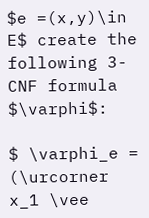$e =(x,y)\in E$ create the following 3-CNF formula $\varphi$:

$ \varphi_e = (\urcorner x_1 \vee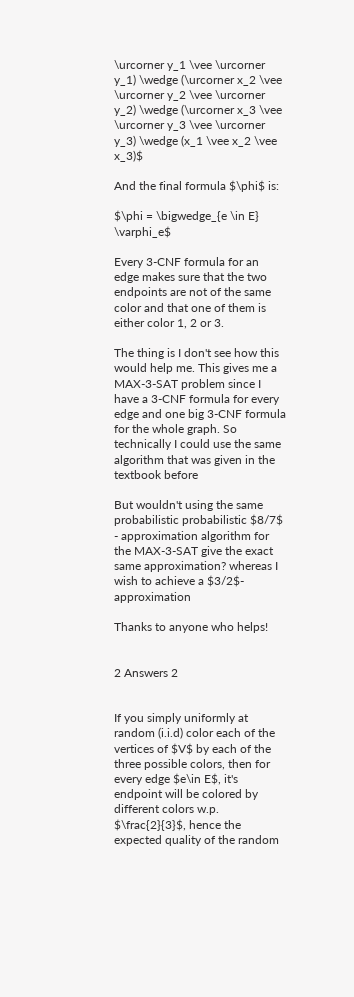\urcorner y_1 \vee \urcorner y_1) \wedge (\urcorner x_2 \vee \urcorner y_2 \vee \urcorner y_2) \wedge (\urcorner x_3 \vee \urcorner y_3 \vee \urcorner y_3) \wedge (x_1 \vee x_2 \vee x_3)$

And the final formula $\phi$ is:

$\phi = \bigwedge_{e \in E} \varphi_e$

Every 3-CNF formula for an edge makes sure that the two endpoints are not of the same color and that one of them is either color 1, 2 or 3.

The thing is I don't see how this would help me. This gives me a MAX-3-SAT problem since I have a 3-CNF formula for every edge and one big 3-CNF formula for the whole graph. So technically I could use the same algorithm that was given in the textbook before

But wouldn't using the same probabilistic probabilistic $8/7$ - approximation algorithm for the MAX-3-SAT give the exact same approximation? whereas I wish to achieve a $3/2$- approximation

Thanks to anyone who helps!


2 Answers 2


If you simply uniformly at random (i.i.d) color each of the vertices of $V$ by each of the three possible colors, then for every edge $e\in E$, it's endpoint will be colored by different colors w.p. $\frac{2}{3}$, hence the expected quality of the random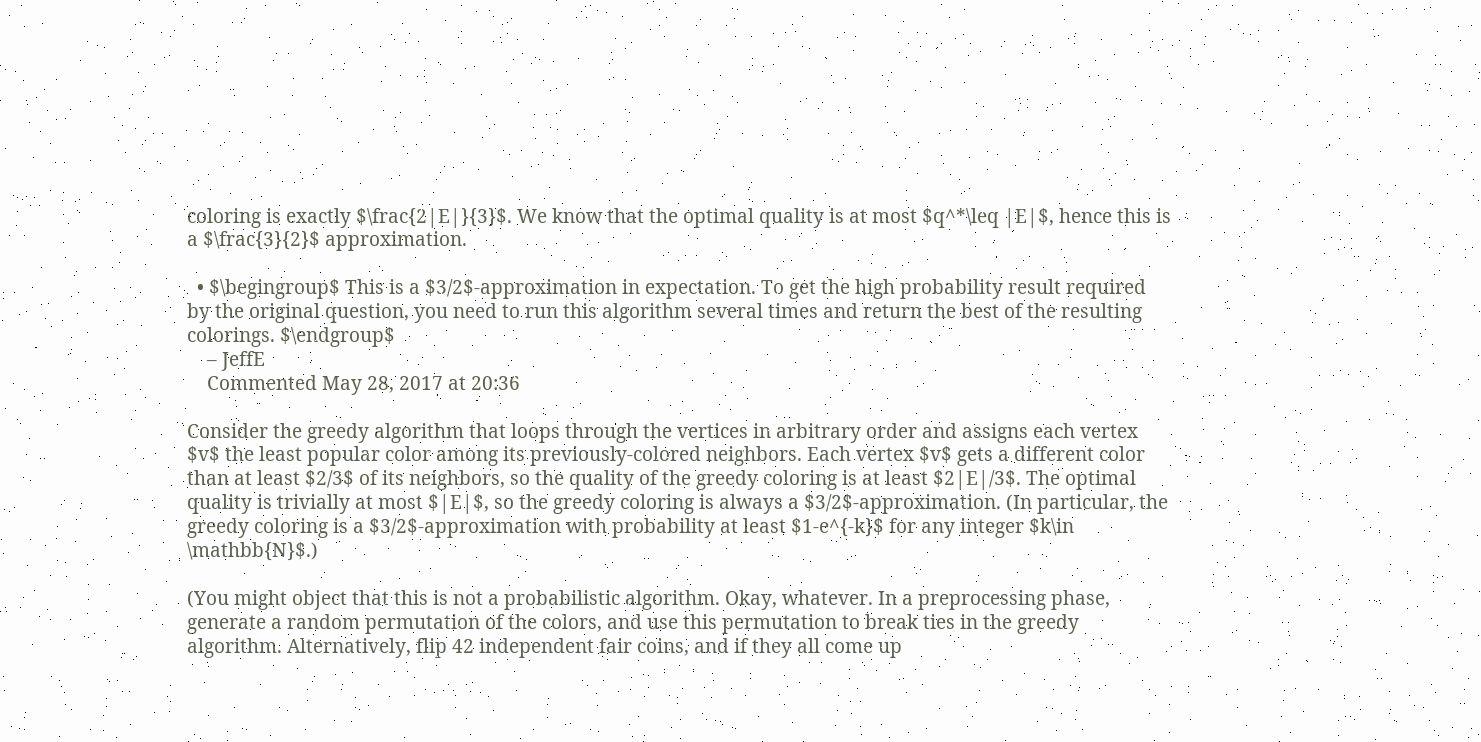coloring is exactly $\frac{2|E|}{3}$. We know that the optimal quality is at most $q^*\leq |E|$, hence this is a $\frac{3}{2}$ approximation.

  • $\begingroup$ This is a $3/2$-approximation in expectation. To get the high probability result required by the original question, you need to run this algorithm several times and return the best of the resulting colorings. $\endgroup$
    – JeffE
    Commented May 28, 2017 at 20:36

Consider the greedy algorithm that loops through the vertices in arbitrary order and assigns each vertex $v$ the least popular color among its previously-colored neighbors. Each vertex $v$ gets a different color than at least $2/3$ of its neighbors, so the quality of the greedy coloring is at least $2|E|/3$. The optimal quality is trivially at most $|E|$, so the greedy coloring is always a $3/2$-approximation. (In particular, the greedy coloring is a $3/2$-approximation with probability at least $1-e^{-k}$ for any integer $k\in \mathbb{N}$.)

(You might object that this is not a probabilistic algorithm. Okay, whatever. In a preprocessing phase, generate a random permutation of the colors, and use this permutation to break ties in the greedy algorithm. Alternatively, flip 42 independent fair coins, and if they all come up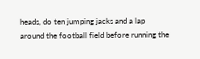heads, do ten jumping jacks and a lap around the football field before running the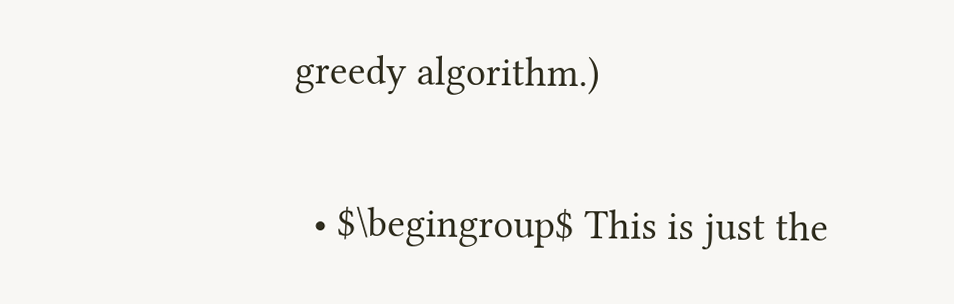greedy algorithm.)

  • $\begingroup$ This is just the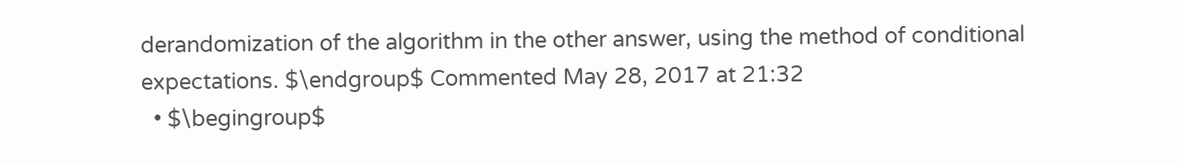derandomization of the algorithm in the other answer, using the method of conditional expectations. $\endgroup$ Commented May 28, 2017 at 21:32
  • $\begingroup$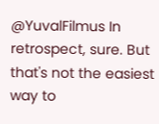@YuvalFilmus In retrospect, sure. But that's not the easiest way to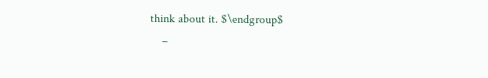think about it. $\endgroup$
    –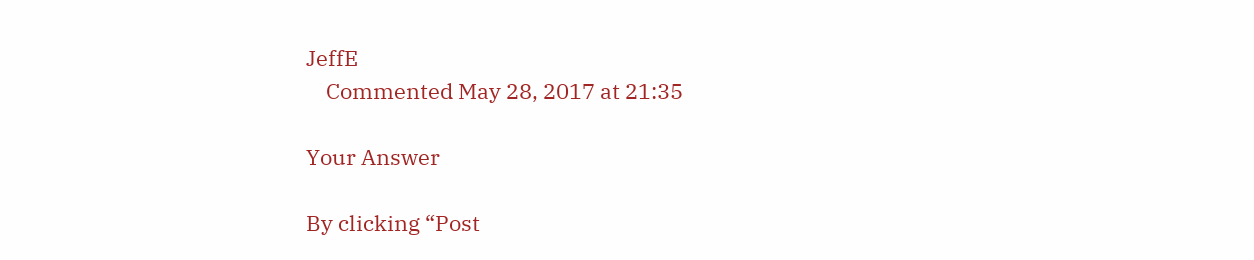JeffE
    Commented May 28, 2017 at 21:35

Your Answer

By clicking “Post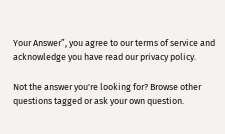Your Answer”, you agree to our terms of service and acknowledge you have read our privacy policy.

Not the answer you're looking for? Browse other questions tagged or ask your own question.